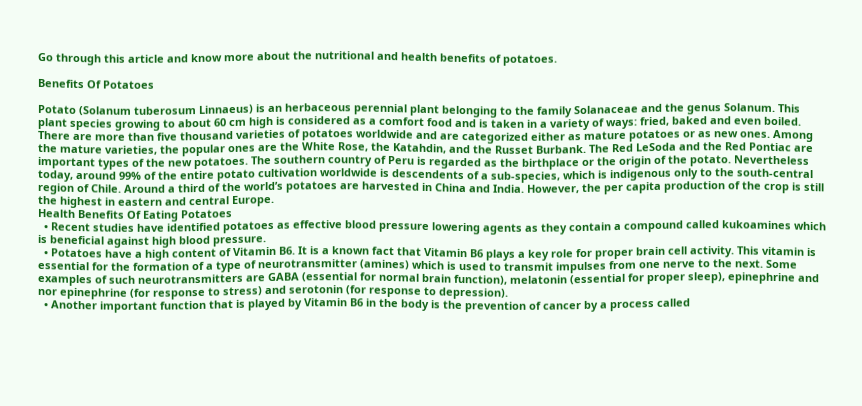Go through this article and know more about the nutritional and health benefits of potatoes.

Benefits Of Potatoes

Potato (Solanum tuberosum Linnaeus) is an herbaceous perennial plant belonging to the family Solanaceae and the genus Solanum. This plant species growing to about 60 cm high is considered as a comfort food and is taken in a variety of ways: fried, baked and even boiled. There are more than five thousand varieties of potatoes worldwide and are categorized either as mature potatoes or as new ones. Among the mature varieties, the popular ones are the White Rose, the Katahdin, and the Russet Burbank. The Red LeSoda and the Red Pontiac are important types of the new potatoes. The southern country of Peru is regarded as the birthplace or the origin of the potato. Nevertheless today, around 99% of the entire potato cultivation worldwide is descendents of a sub-species, which is indigenous only to the south-central region of Chile. Around a third of the world’s potatoes are harvested in China and India. However, the per capita production of the crop is still the highest in eastern and central Europe.
Health Benefits Of Eating Potatoes
  • Recent studies have identified potatoes as effective blood pressure lowering agents as they contain a compound called kukoamines which is beneficial against high blood pressure.
  • Potatoes have a high content of Vitamin B6. It is a known fact that Vitamin B6 plays a key role for proper brain cell activity. This vitamin is essential for the formation of a type of neurotransmitter (amines) which is used to transmit impulses from one nerve to the next. Some examples of such neurotransmitters are GABA (essential for normal brain function), melatonin (essential for proper sleep), epinephrine and nor epinephrine (for response to stress) and serotonin (for response to depression).
  • Another important function that is played by Vitamin B6 in the body is the prevention of cancer by a process called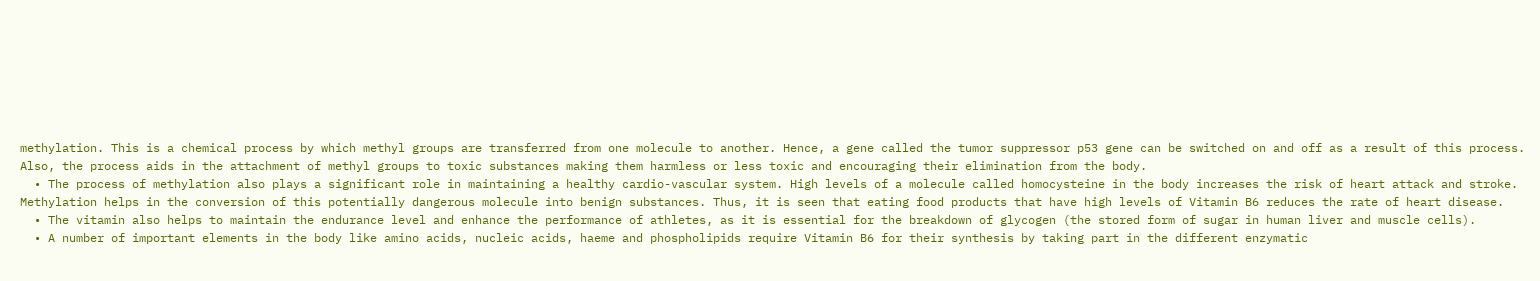methylation. This is a chemical process by which methyl groups are transferred from one molecule to another. Hence, a gene called the tumor suppressor p53 gene can be switched on and off as a result of this process. Also, the process aids in the attachment of methyl groups to toxic substances making them harmless or less toxic and encouraging their elimination from the body.
  • The process of methylation also plays a significant role in maintaining a healthy cardio-vascular system. High levels of a molecule called homocysteine in the body increases the risk of heart attack and stroke. Methylation helps in the conversion of this potentially dangerous molecule into benign substances. Thus, it is seen that eating food products that have high levels of Vitamin B6 reduces the rate of heart disease.
  • The vitamin also helps to maintain the endurance level and enhance the performance of athletes, as it is essential for the breakdown of glycogen (the stored form of sugar in human liver and muscle cells).
  • A number of important elements in the body like amino acids, nucleic acids, haeme and phospholipids require Vitamin B6 for their synthesis by taking part in the different enzymatic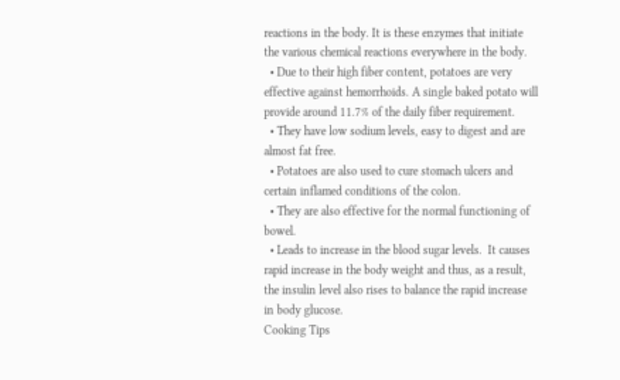reactions in the body. It is these enzymes that initiate the various chemical reactions everywhere in the body.
  • Due to their high fiber content, potatoes are very effective against hemorrhoids. A single baked potato will provide around 11.7% of the daily fiber requirement.
  • They have low sodium levels, easy to digest and are almost fat free.
  • Potatoes are also used to cure stomach ulcers and certain inflamed conditions of the colon.
  • They are also effective for the normal functioning of bowel.
  • Leads to increase in the blood sugar levels.  It causes rapid increase in the body weight and thus, as a result, the insulin level also rises to balance the rapid increase in body glucose.
Cooking Tips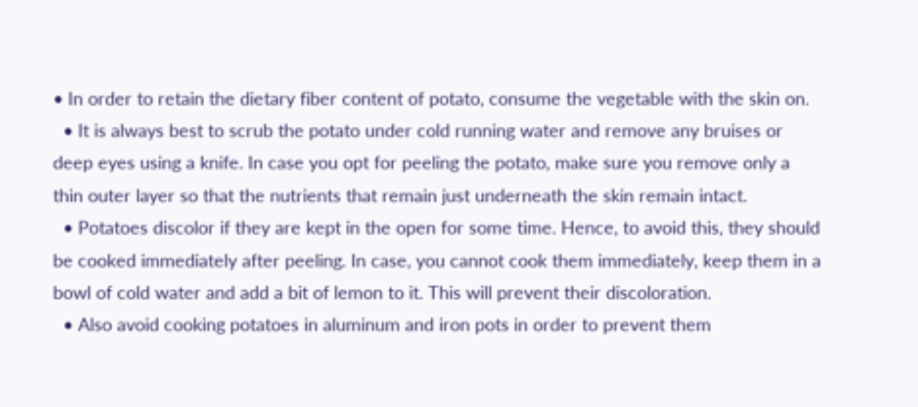• In order to retain the dietary fiber content of potato, consume the vegetable with the skin on.
  • It is always best to scrub the potato under cold running water and remove any bruises or deep eyes using a knife. In case you opt for peeling the potato, make sure you remove only a thin outer layer so that the nutrients that remain just underneath the skin remain intact.
  • Potatoes discolor if they are kept in the open for some time. Hence, to avoid this, they should be cooked immediately after peeling. In case, you cannot cook them immediately, keep them in a bowl of cold water and add a bit of lemon to it. This will prevent their discoloration.
  • Also avoid cooking potatoes in aluminum and iron pots in order to prevent them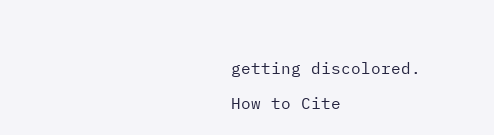getting discolored.

How to Cite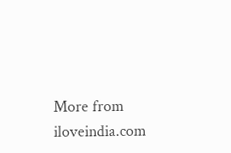More from iloveindia.com